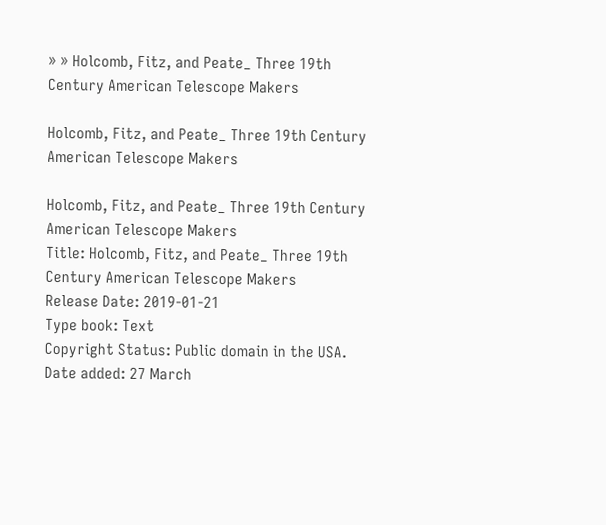» » Holcomb, Fitz, and Peate_ Three 19th Century American Telescope Makers

Holcomb, Fitz, and Peate_ Three 19th Century American Telescope Makers

Holcomb, Fitz, and Peate_ Three 19th Century American Telescope Makers
Title: Holcomb, Fitz, and Peate_ Three 19th Century American Telescope Makers
Release Date: 2019-01-21
Type book: Text
Copyright Status: Public domain in the USA.
Date added: 27 March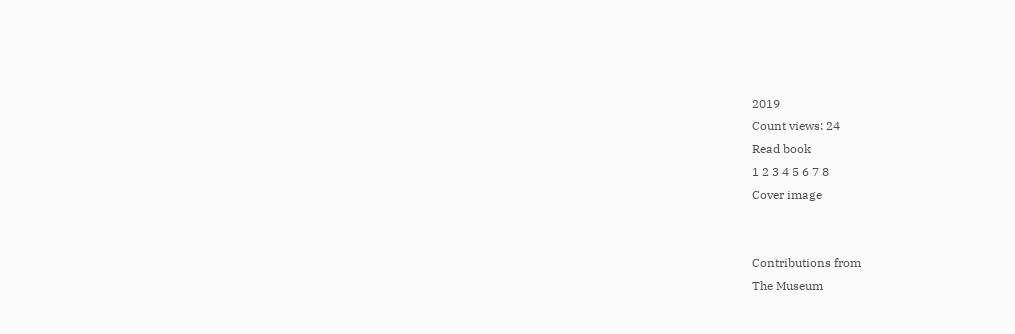2019
Count views: 24
Read book
1 2 3 4 5 6 7 8
Cover image


Contributions from
The Museum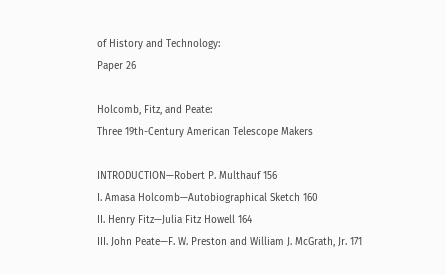of History and Technology:
Paper 26

Holcomb, Fitz, and Peate:
Three 19th-Century American Telescope Makers

INTRODUCTION—Robert P. Multhauf 156
I. Amasa Holcomb—Autobiographical Sketch 160
II. Henry Fitz—Julia Fitz Howell 164
III. John Peate—F. W. Preston and William J. McGrath, Jr. 171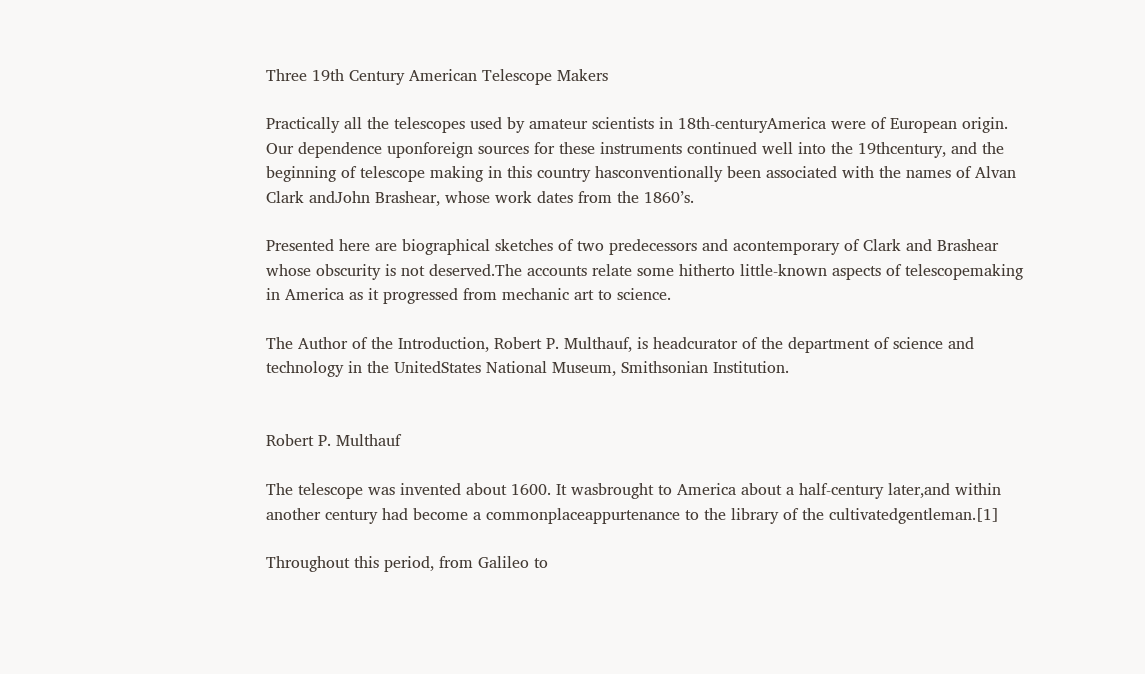Three 19th Century American Telescope Makers

Practically all the telescopes used by amateur scientists in 18th-centuryAmerica were of European origin. Our dependence uponforeign sources for these instruments continued well into the 19thcentury, and the beginning of telescope making in this country hasconventionally been associated with the names of Alvan Clark andJohn Brashear, whose work dates from the 1860’s.

Presented here are biographical sketches of two predecessors and acontemporary of Clark and Brashear whose obscurity is not deserved.The accounts relate some hitherto little-known aspects of telescopemaking in America as it progressed from mechanic art to science.

The Author of the Introduction, Robert P. Multhauf, is headcurator of the department of science and technology in the UnitedStates National Museum, Smithsonian Institution.


Robert P. Multhauf

The telescope was invented about 1600. It wasbrought to America about a half-century later,and within another century had become a commonplaceappurtenance to the library of the cultivatedgentleman.[1]

Throughout this period, from Galileo to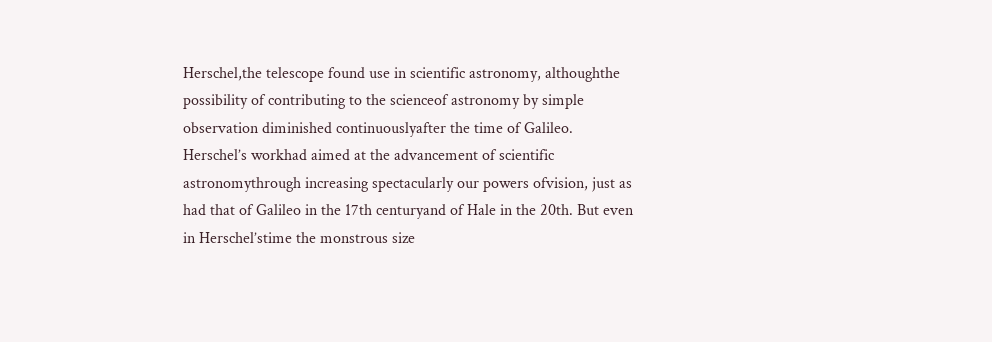Herschel,the telescope found use in scientific astronomy, althoughthe possibility of contributing to the scienceof astronomy by simple observation diminished continuouslyafter the time of Galileo. Herschel’s workhad aimed at the advancement of scientific astronomythrough increasing spectacularly our powers ofvision, just as had that of Galileo in the 17th centuryand of Hale in the 20th. But even in Herschel’stime the monstrous size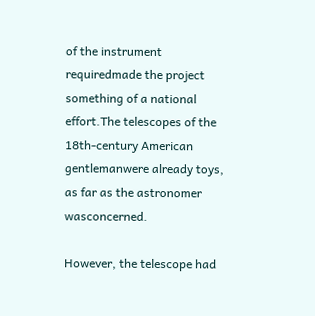of the instrument requiredmade the project something of a national effort.The telescopes of the 18th-century American gentlemanwere already toys, as far as the astronomer wasconcerned.

However, the telescope had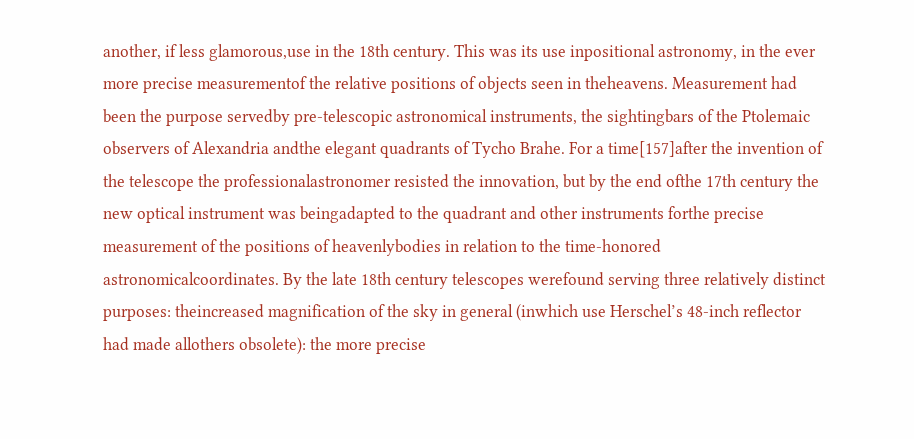another, if less glamorous,use in the 18th century. This was its use inpositional astronomy, in the ever more precise measurementof the relative positions of objects seen in theheavens. Measurement had been the purpose servedby pre-telescopic astronomical instruments, the sightingbars of the Ptolemaic observers of Alexandria andthe elegant quadrants of Tycho Brahe. For a time[157]after the invention of the telescope the professionalastronomer resisted the innovation, but by the end ofthe 17th century the new optical instrument was beingadapted to the quadrant and other instruments forthe precise measurement of the positions of heavenlybodies in relation to the time-honored astronomicalcoordinates. By the late 18th century telescopes werefound serving three relatively distinct purposes: theincreased magnification of the sky in general (inwhich use Herschel’s 48-inch reflector had made allothers obsolete): the more precise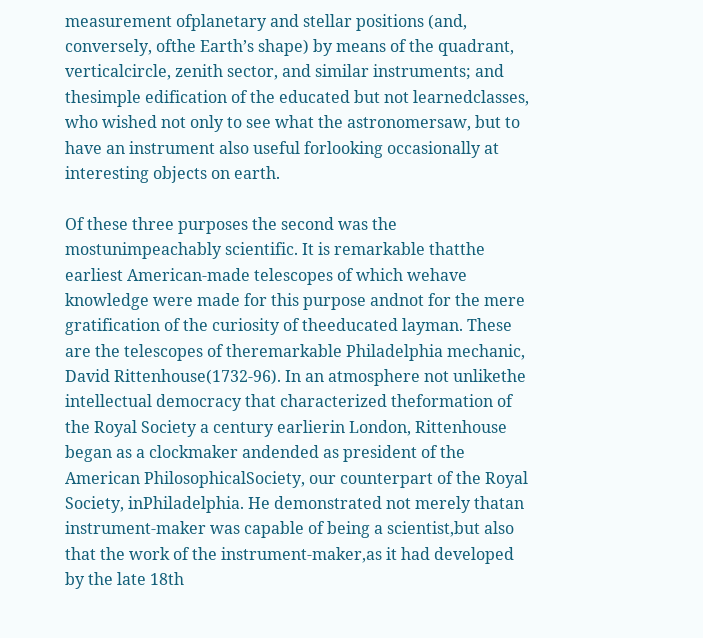measurement ofplanetary and stellar positions (and, conversely, ofthe Earth’s shape) by means of the quadrant, verticalcircle, zenith sector, and similar instruments; and thesimple edification of the educated but not learnedclasses, who wished not only to see what the astronomersaw, but to have an instrument also useful forlooking occasionally at interesting objects on earth.

Of these three purposes the second was the mostunimpeachably scientific. It is remarkable thatthe earliest American-made telescopes of which wehave knowledge were made for this purpose andnot for the mere gratification of the curiosity of theeducated layman. These are the telescopes of theremarkable Philadelphia mechanic, David Rittenhouse(1732-96). In an atmosphere not unlikethe intellectual democracy that characterized theformation of the Royal Society a century earlierin London, Rittenhouse began as a clockmaker andended as president of the American PhilosophicalSociety, our counterpart of the Royal Society, inPhiladelphia. He demonstrated not merely thatan instrument-maker was capable of being a scientist,but also that the work of the instrument-maker,as it had developed by the late 18th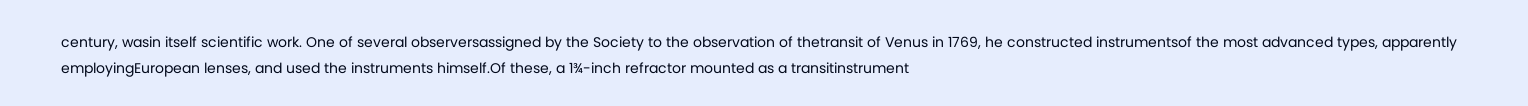century, wasin itself scientific work. One of several observersassigned by the Society to the observation of thetransit of Venus in 1769, he constructed instrumentsof the most advanced types, apparently employingEuropean lenses, and used the instruments himself.Of these, a 1¾-inch refractor mounted as a transitinstrument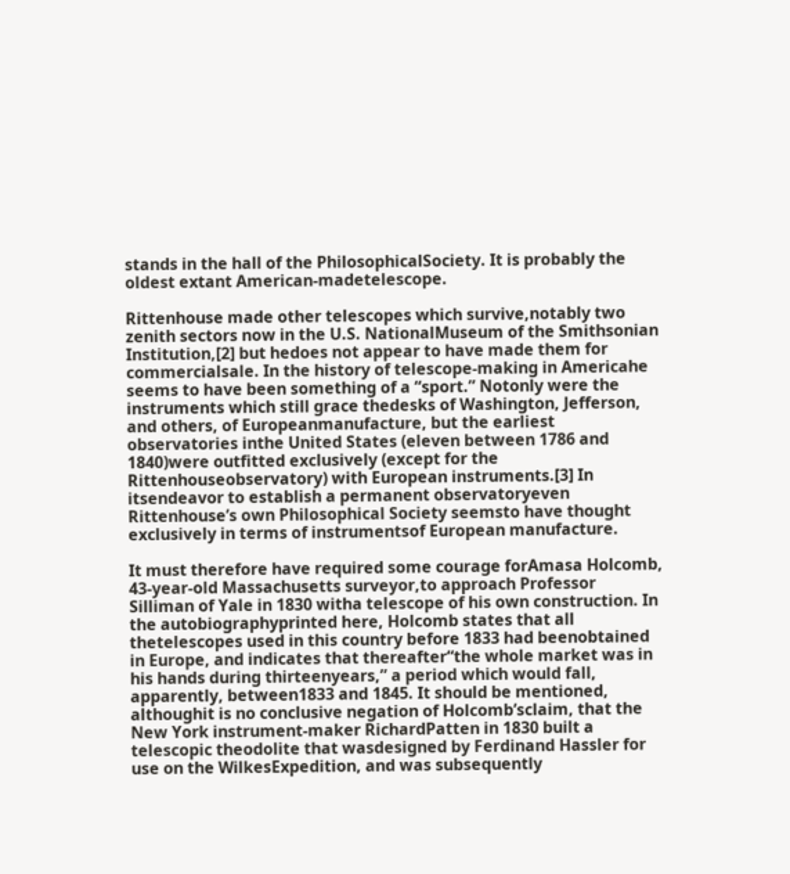stands in the hall of the PhilosophicalSociety. It is probably the oldest extant American-madetelescope.

Rittenhouse made other telescopes which survive,notably two zenith sectors now in the U.S. NationalMuseum of the Smithsonian Institution,[2] but hedoes not appear to have made them for commercialsale. In the history of telescope-making in Americahe seems to have been something of a “sport.” Notonly were the instruments which still grace thedesks of Washington, Jefferson, and others, of Europeanmanufacture, but the earliest observatories inthe United States (eleven between 1786 and 1840)were outfitted exclusively (except for the Rittenhouseobservatory) with European instruments.[3] In itsendeavor to establish a permanent observatoryeven Rittenhouse’s own Philosophical Society seemsto have thought exclusively in terms of instrumentsof European manufacture.

It must therefore have required some courage forAmasa Holcomb, 43-year-old Massachusetts surveyor,to approach Professor Silliman of Yale in 1830 witha telescope of his own construction. In the autobiographyprinted here, Holcomb states that all thetelescopes used in this country before 1833 had beenobtained in Europe, and indicates that thereafter“the whole market was in his hands during thirteenyears,” a period which would fall, apparently, between1833 and 1845. It should be mentioned, althoughit is no conclusive negation of Holcomb’sclaim, that the New York instrument-maker RichardPatten in 1830 built a telescopic theodolite that wasdesigned by Ferdinand Hassler for use on the WilkesExpedition, and was subsequently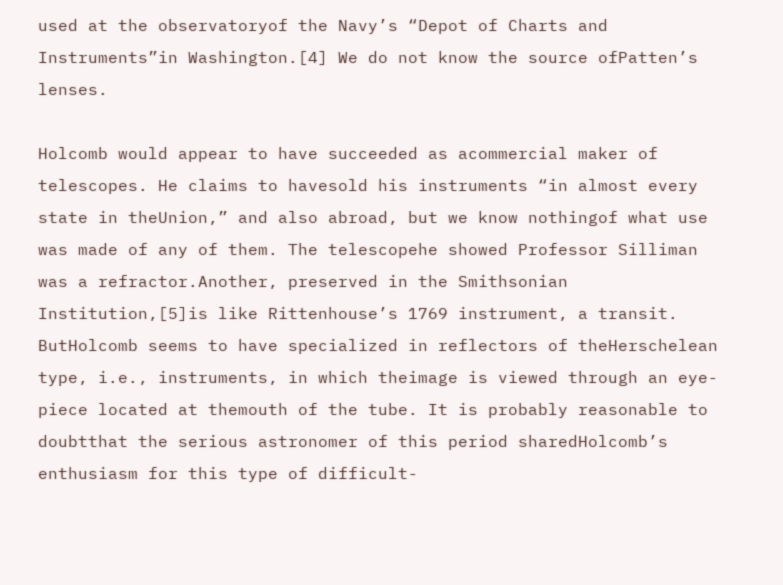used at the observatoryof the Navy’s “Depot of Charts and Instruments”in Washington.[4] We do not know the source ofPatten’s lenses.

Holcomb would appear to have succeeded as acommercial maker of telescopes. He claims to havesold his instruments “in almost every state in theUnion,” and also abroad, but we know nothingof what use was made of any of them. The telescopehe showed Professor Silliman was a refractor.Another, preserved in the Smithsonian Institution,[5]is like Rittenhouse’s 1769 instrument, a transit. ButHolcomb seems to have specialized in reflectors of theHerschelean type, i.e., instruments, in which theimage is viewed through an eye-piece located at themouth of the tube. It is probably reasonable to doubtthat the serious astronomer of this period sharedHolcomb’s enthusiasm for this type of difficult-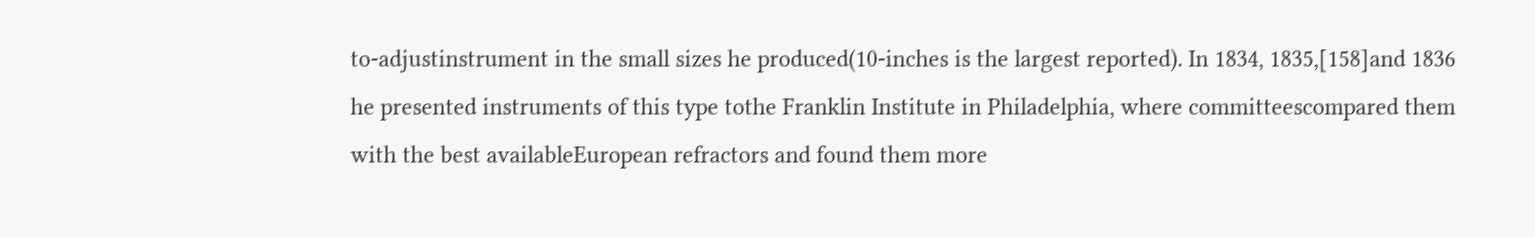to-adjustinstrument in the small sizes he produced(10-inches is the largest reported). In 1834, 1835,[158]and 1836 he presented instruments of this type tothe Franklin Institute in Philadelphia, where committeescompared them with the best availableEuropean refractors and found them more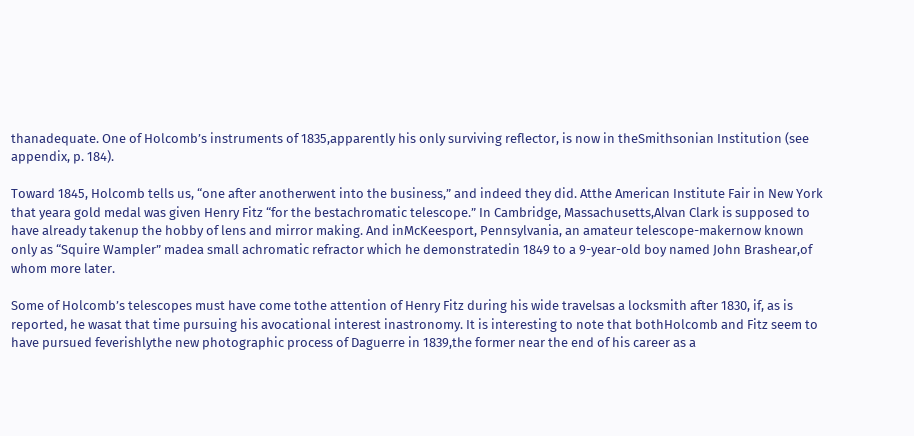thanadequate. One of Holcomb’s instruments of 1835,apparently his only surviving reflector, is now in theSmithsonian Institution (see appendix, p. 184).

Toward 1845, Holcomb tells us, “one after anotherwent into the business,” and indeed they did. Atthe American Institute Fair in New York that yeara gold medal was given Henry Fitz “for the bestachromatic telescope.” In Cambridge, Massachusetts,Alvan Clark is supposed to have already takenup the hobby of lens and mirror making. And inMcKeesport, Pennsylvania, an amateur telescope-makernow known only as “Squire Wampler” madea small achromatic refractor which he demonstratedin 1849 to a 9-year-old boy named John Brashear,of whom more later.

Some of Holcomb’s telescopes must have come tothe attention of Henry Fitz during his wide travelsas a locksmith after 1830, if, as is reported, he wasat that time pursuing his avocational interest inastronomy. It is interesting to note that bothHolcomb and Fitz seem to have pursued feverishlythe new photographic process of Daguerre in 1839,the former near the end of his career as a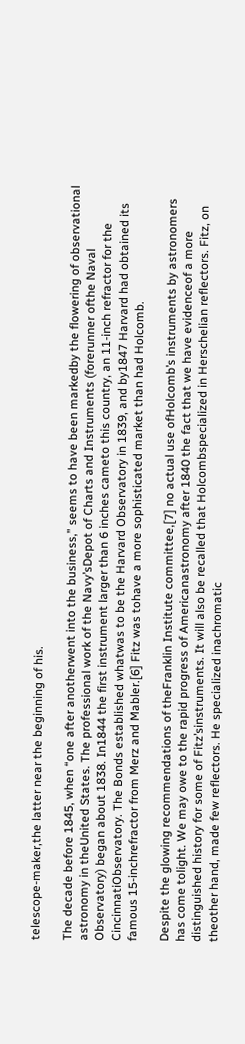telescope-maker,the latter near the beginning of his.

The decade before 1845, when “one after anotherwent into the business,” seems to have been markedby the flowering of observational astronomy in theUnited States. The professional work of the Navy’sDepot of Charts and Instruments (forerunner ofthe Naval Observatory) began about 1838. In1844 the first instrument larger than 6 inches cameto this country, an 11-inch refractor for the CincinnatiObservatory. The Bonds established whatwas to be the Harvard Observatory in 1839, and by1847 Harvard had obtained its famous 15-inchrefractor from Merz and Mabler.[6] Fitz was tohave a more sophisticated market than had Holcomb.

Despite the glowing recommendations of theFranklin Institute committee,[7] no actual use ofHolcomb’s instruments by astronomers has come tolight. We may owe to the rapid progress of Americanastronomy after 1840 the fact that we have evidenceof a more distinguished history for some of Fitz’sinstruments. It will also be recalled that Holcombspecialized in Herschelian reflectors. Fitz, on theother hand, made few reflectors. He specialized inachromatic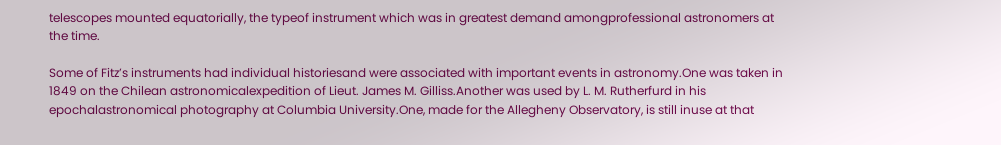telescopes mounted equatorially, the typeof instrument which was in greatest demand amongprofessional astronomers at the time.

Some of Fitz’s instruments had individual historiesand were associated with important events in astronomy.One was taken in 1849 on the Chilean astronomicalexpedition of Lieut. James M. Gilliss.Another was used by L. M. Rutherfurd in his epochalastronomical photography at Columbia University.One, made for the Allegheny Observatory, is still inuse at that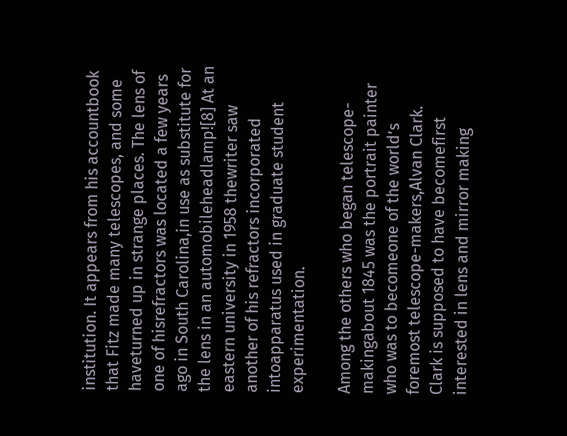institution. It appears from his accountbook that Fitz made many telescopes, and some haveturned up in strange places. The lens of one of hisrefractors was located a few years ago in South Carolina,in use as substitute for the lens in an automobileheadlamp![8] At an eastern university in 1958 thewriter saw another of his refractors incorporated intoapparatus used in graduate student experimentation.

Among the others who began telescope-makingabout 1845 was the portrait painter who was to becomeone of the world’s foremost telescope-makers,Alvan Clark. Clark is supposed to have becomefirst interested in lens and mirror making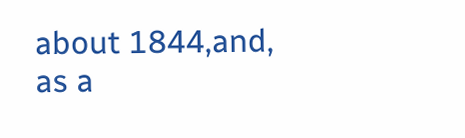about 1844,and, as a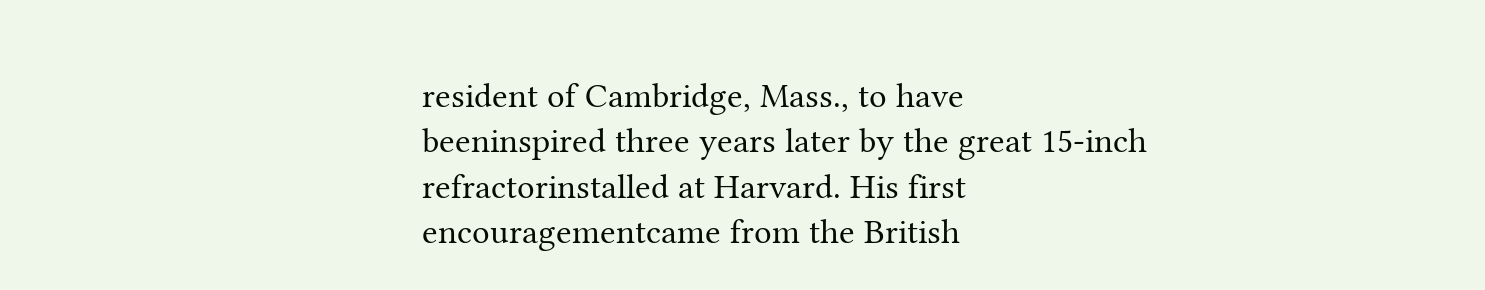resident of Cambridge, Mass., to have beeninspired three years later by the great 15-inch refractorinstalled at Harvard. His first encouragementcame from the British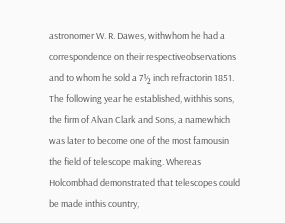astronomer W. R. Dawes, withwhom he had a correspondence on their respectiveobservations and to whom he sold a 7½ inch refractorin 1851. The following year he established, withhis sons, the firm of Alvan Clark and Sons, a namewhich was later to become one of the most famousin the field of telescope making. Whereas Holcombhad demonstrated that telescopes could be made inthis country,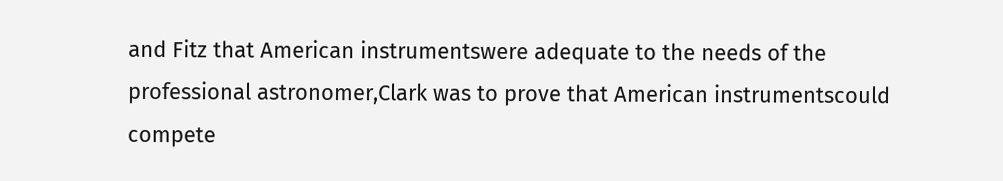and Fitz that American instrumentswere adequate to the needs of the professional astronomer,Clark was to prove that American instrumentscould compete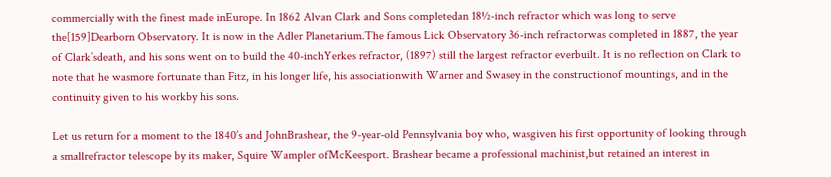commercially with the finest made inEurope. In 1862 Alvan Clark and Sons completedan 18½-inch refractor which was long to serve the[159]Dearborn Observatory. It is now in the Adler Planetarium.The famous Lick Observatory 36-inch refractorwas completed in 1887, the year of Clark’sdeath, and his sons went on to build the 40-inchYerkes refractor, (1897) still the largest refractor everbuilt. It is no reflection on Clark to note that he wasmore fortunate than Fitz, in his longer life, his associationwith Warner and Swasey in the constructionof mountings, and in the continuity given to his workby his sons.

Let us return for a moment to the 1840’s and JohnBrashear, the 9-year-old Pennsylvania boy who, wasgiven his first opportunity of looking through a smallrefractor telescope by its maker, Squire Wampler ofMcKeesport. Brashear became a professional machinist,but retained an interest in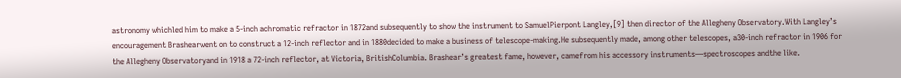astronomy whichled him to make a 5-inch achromatic refractor in 1872and subsequently to show the instrument to SamuelPierpont Langley,[9] then director of the Allegheny Observatory.With Langley’s encouragement Brashearwent on to construct a 12-inch reflector and in 1880decided to make a business of telescope-making.He subsequently made, among other telescopes, a30-inch refractor in 1906 for the Allegheny Observatoryand in 1918 a 72-inch reflector, at Victoria, BritishColumbia. Brashear’s greatest fame, however, camefrom his accessory instruments—spectroscopes andthe like.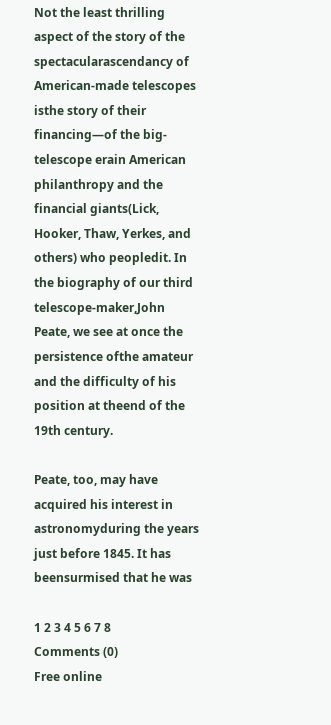Not the least thrilling aspect of the story of the spectacularascendancy of American-made telescopes isthe story of their financing—of the big-telescope erain American philanthropy and the financial giants(Lick, Hooker, Thaw, Yerkes, and others) who peopledit. In the biography of our third telescope-maker,John Peate, we see at once the persistence ofthe amateur and the difficulty of his position at theend of the 19th century.

Peate, too, may have acquired his interest in astronomyduring the years just before 1845. It has beensurmised that he was

1 2 3 4 5 6 7 8
Comments (0)
Free online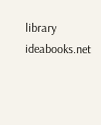library ideabooks.net